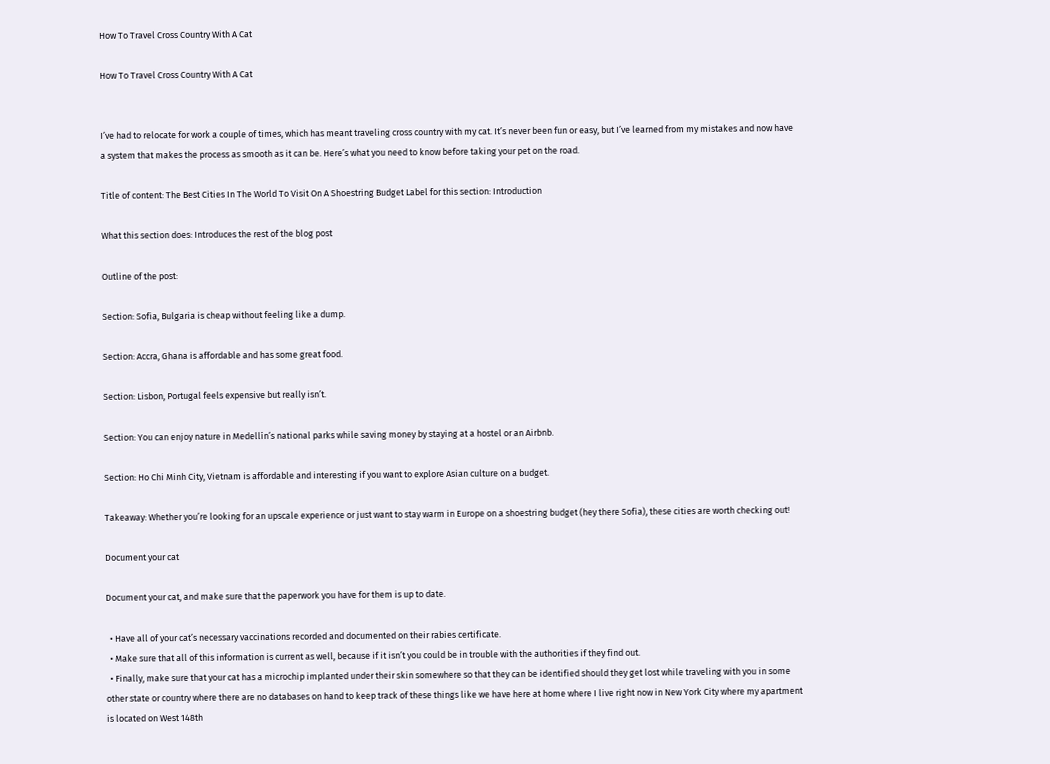How To Travel Cross Country With A Cat

How To Travel Cross Country With A Cat


I’ve had to relocate for work a couple of times, which has meant traveling cross country with my cat. It’s never been fun or easy, but I’ve learned from my mistakes and now have a system that makes the process as smooth as it can be. Here’s what you need to know before taking your pet on the road.

Title of content: The Best Cities In The World To Visit On A Shoestring Budget Label for this section: Introduction

What this section does: Introduces the rest of the blog post

Outline of the post:

Section: Sofia, Bulgaria is cheap without feeling like a dump.

Section: Accra, Ghana is affordable and has some great food.

Section: Lisbon, Portugal feels expensive but really isn’t.

Section: You can enjoy nature in Medellín’s national parks while saving money by staying at a hostel or an Airbnb.

Section: Ho Chi Minh City, Vietnam is affordable and interesting if you want to explore Asian culture on a budget.

Takeaway: Whether you’re looking for an upscale experience or just want to stay warm in Europe on a shoestring budget (hey there Sofia), these cities are worth checking out!

Document your cat

Document your cat, and make sure that the paperwork you have for them is up to date.

  • Have all of your cat’s necessary vaccinations recorded and documented on their rabies certificate.
  • Make sure that all of this information is current as well, because if it isn’t you could be in trouble with the authorities if they find out.
  • Finally, make sure that your cat has a microchip implanted under their skin somewhere so that they can be identified should they get lost while traveling with you in some other state or country where there are no databases on hand to keep track of these things like we have here at home where I live right now in New York City where my apartment is located on West 148th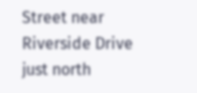Street near Riverside Drive just north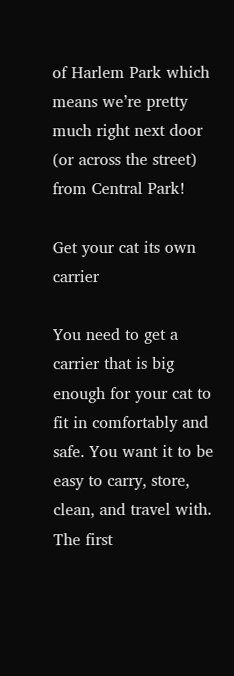of Harlem Park which means we’re pretty much right next door (or across the street) from Central Park!

Get your cat its own carrier

You need to get a carrier that is big enough for your cat to fit in comfortably and safe. You want it to be easy to carry, store, clean, and travel with. The first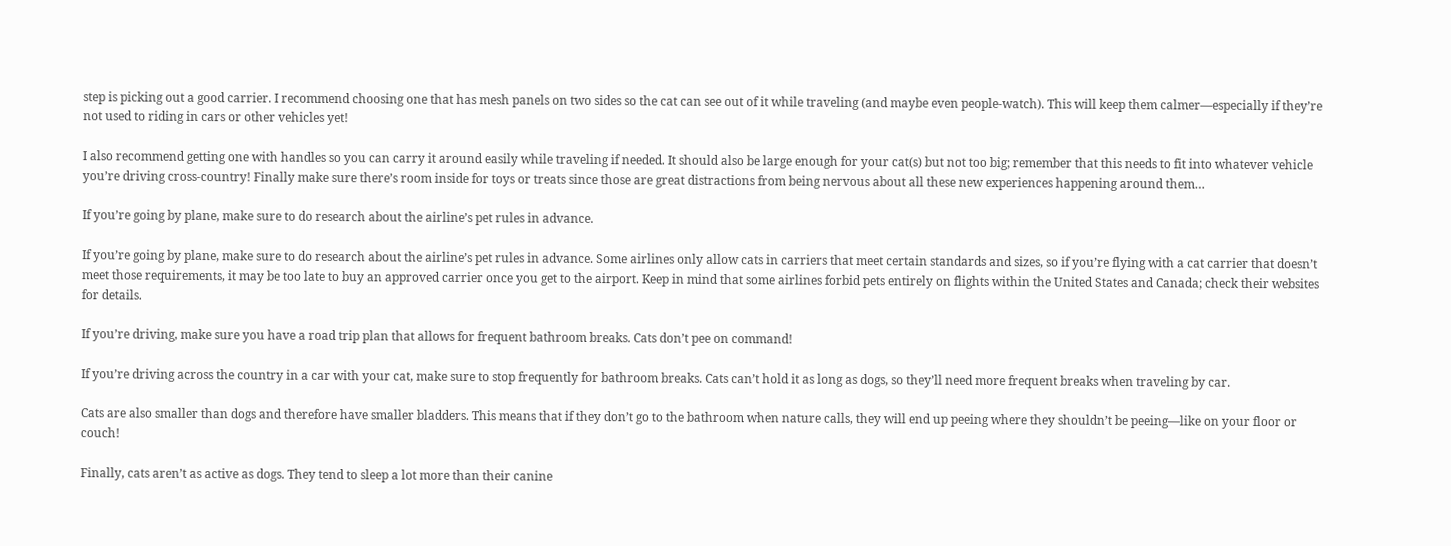step is picking out a good carrier. I recommend choosing one that has mesh panels on two sides so the cat can see out of it while traveling (and maybe even people-watch). This will keep them calmer—especially if they’re not used to riding in cars or other vehicles yet!

I also recommend getting one with handles so you can carry it around easily while traveling if needed. It should also be large enough for your cat(s) but not too big; remember that this needs to fit into whatever vehicle you’re driving cross-country! Finally make sure there’s room inside for toys or treats since those are great distractions from being nervous about all these new experiences happening around them…

If you’re going by plane, make sure to do research about the airline’s pet rules in advance.

If you’re going by plane, make sure to do research about the airline’s pet rules in advance. Some airlines only allow cats in carriers that meet certain standards and sizes, so if you’re flying with a cat carrier that doesn’t meet those requirements, it may be too late to buy an approved carrier once you get to the airport. Keep in mind that some airlines forbid pets entirely on flights within the United States and Canada; check their websites for details.

If you’re driving, make sure you have a road trip plan that allows for frequent bathroom breaks. Cats don’t pee on command!

If you’re driving across the country in a car with your cat, make sure to stop frequently for bathroom breaks. Cats can’t hold it as long as dogs, so they’ll need more frequent breaks when traveling by car.

Cats are also smaller than dogs and therefore have smaller bladders. This means that if they don’t go to the bathroom when nature calls, they will end up peeing where they shouldn’t be peeing—like on your floor or couch!

Finally, cats aren’t as active as dogs. They tend to sleep a lot more than their canine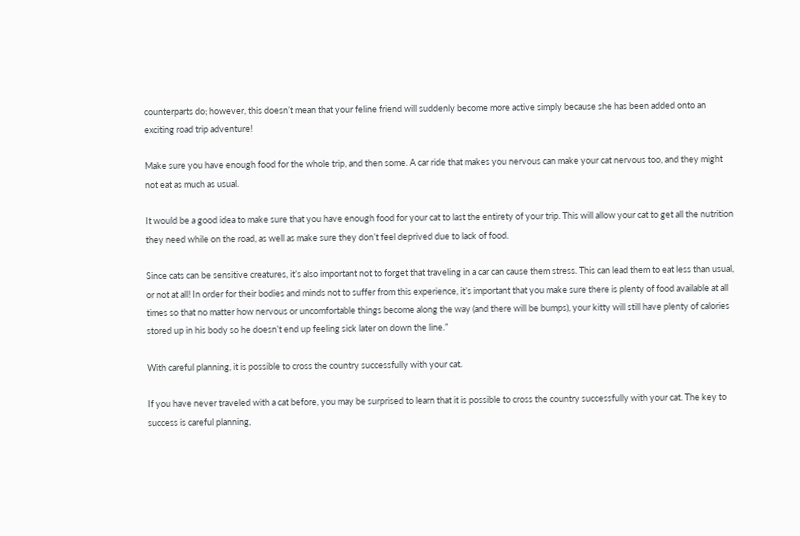counterparts do; however, this doesn’t mean that your feline friend will suddenly become more active simply because she has been added onto an exciting road trip adventure!

Make sure you have enough food for the whole trip, and then some. A car ride that makes you nervous can make your cat nervous too, and they might not eat as much as usual.

It would be a good idea to make sure that you have enough food for your cat to last the entirety of your trip. This will allow your cat to get all the nutrition they need while on the road, as well as make sure they don’t feel deprived due to lack of food.

Since cats can be sensitive creatures, it’s also important not to forget that traveling in a car can cause them stress. This can lead them to eat less than usual, or not at all! In order for their bodies and minds not to suffer from this experience, it’s important that you make sure there is plenty of food available at all times so that no matter how nervous or uncomfortable things become along the way (and there will be bumps), your kitty will still have plenty of calories stored up in his body so he doesn’t end up feeling sick later on down the line.”

With careful planning, it is possible to cross the country successfully with your cat.

If you have never traveled with a cat before, you may be surprised to learn that it is possible to cross the country successfully with your cat. The key to success is careful planning,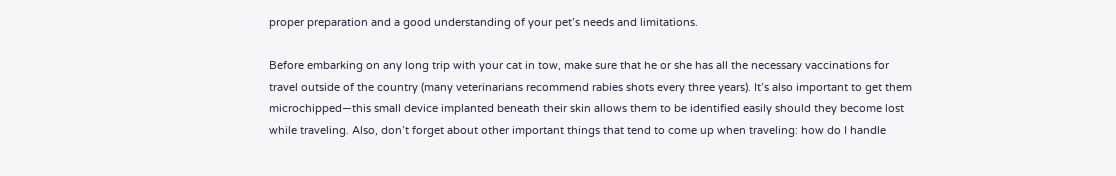proper preparation and a good understanding of your pet’s needs and limitations.

Before embarking on any long trip with your cat in tow, make sure that he or she has all the necessary vaccinations for travel outside of the country (many veterinarians recommend rabies shots every three years). It’s also important to get them microchipped—this small device implanted beneath their skin allows them to be identified easily should they become lost while traveling. Also, don’t forget about other important things that tend to come up when traveling: how do I handle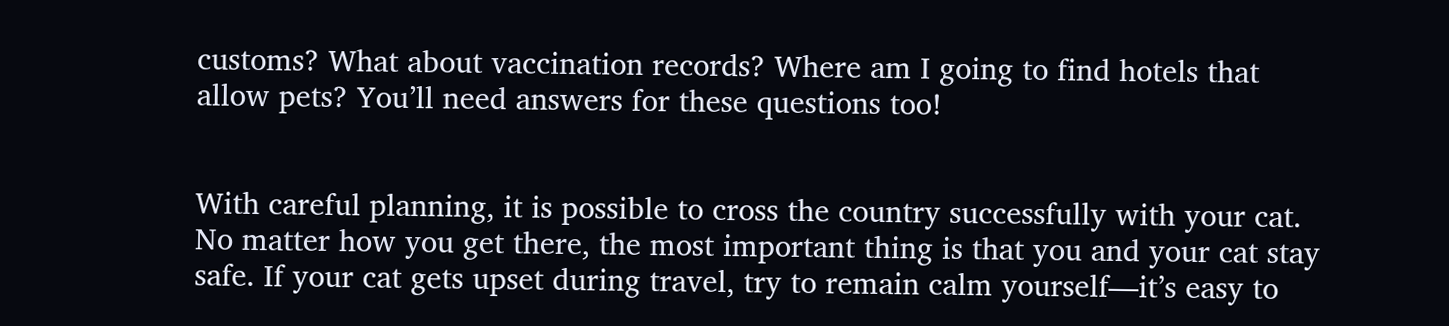customs? What about vaccination records? Where am I going to find hotels that allow pets? You’ll need answers for these questions too!


With careful planning, it is possible to cross the country successfully with your cat. No matter how you get there, the most important thing is that you and your cat stay safe. If your cat gets upset during travel, try to remain calm yourself—it’s easy to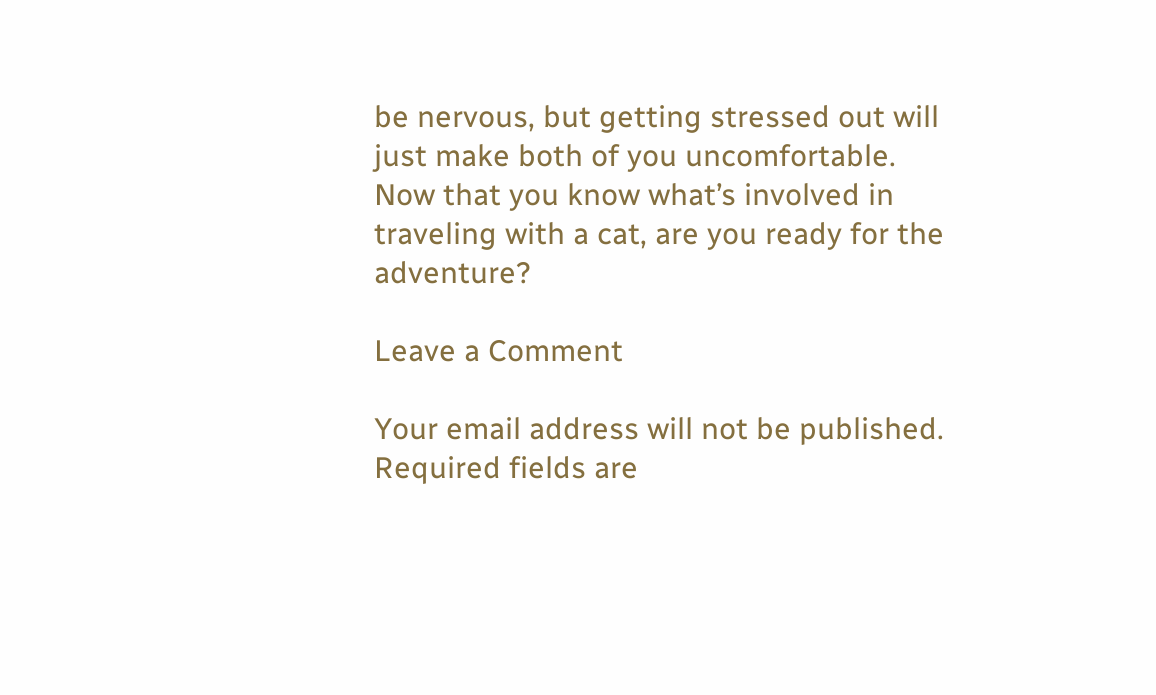be nervous, but getting stressed out will just make both of you uncomfortable. Now that you know what’s involved in traveling with a cat, are you ready for the adventure?

Leave a Comment

Your email address will not be published. Required fields are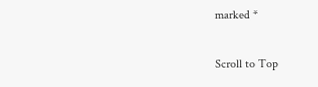marked *

Scroll to Top